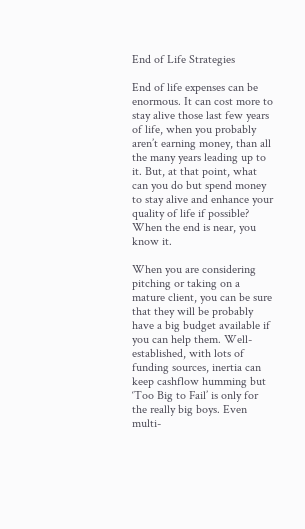End of Life Strategies

End of life expenses can be enormous. It can cost more to stay alive those last few years of life, when you probably aren’t earning money, than all the many years leading up to it. But, at that point, what can you do but spend money to stay alive and enhance your quality of life if possible? When the end is near, you know it.

When you are considering pitching or taking on a mature client, you can be sure that they will be probably have a big budget available if you can help them. Well-established, with lots of funding sources, inertia can keep cashflow humming but ‘Too Big to Fail’ is only for the really big boys. Even multi-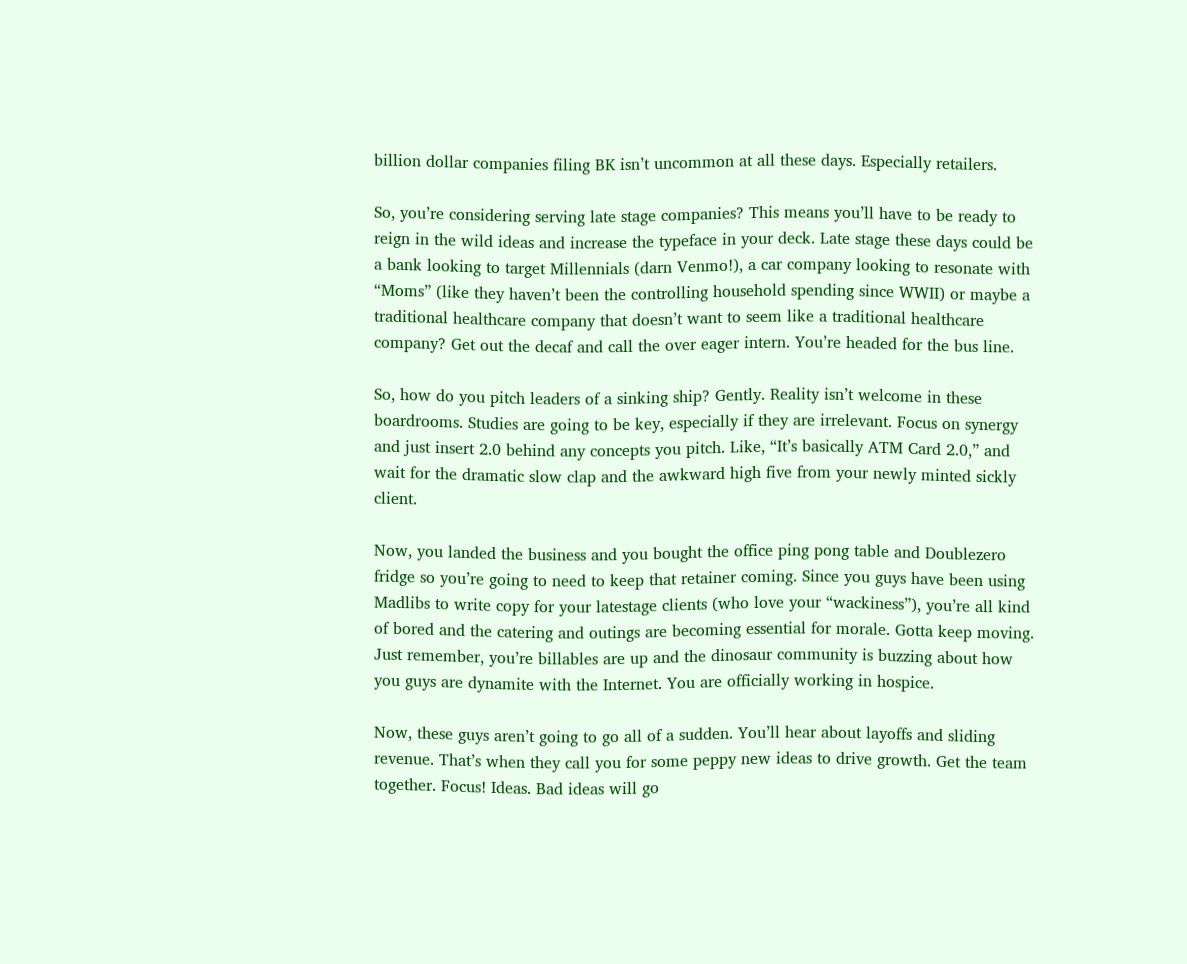billion dollar companies filing BK isn’t uncommon at all these days. Especially retailers.

So, you’re considering serving late stage companies? This means you’ll have to be ready to reign in the wild ideas and increase the typeface in your deck. Late stage these days could be a bank looking to target Millennials (darn Venmo!), a car company looking to resonate with “Moms” (like they haven’t been the controlling household spending since WWII) or maybe a traditional healthcare company that doesn’t want to seem like a traditional healthcare company? Get out the decaf and call the over eager intern. You’re headed for the bus line.

So, how do you pitch leaders of a sinking ship? Gently. Reality isn’t welcome in these boardrooms. Studies are going to be key, especially if they are irrelevant. Focus on synergy and just insert 2.0 behind any concepts you pitch. Like, “It’s basically ATM Card 2.0,” and wait for the dramatic slow clap and the awkward high five from your newly minted sickly client.

Now, you landed the business and you bought the office ping pong table and Doublezero fridge so you’re going to need to keep that retainer coming. Since you guys have been using Madlibs to write copy for your latestage clients (who love your “wackiness”), you’re all kind of bored and the catering and outings are becoming essential for morale. Gotta keep moving. Just remember, you’re billables are up and the dinosaur community is buzzing about how you guys are dynamite with the Internet. You are officially working in hospice.

Now, these guys aren’t going to go all of a sudden. You’ll hear about layoffs and sliding revenue. That’s when they call you for some peppy new ideas to drive growth. Get the team together. Focus! Ideas. Bad ideas will go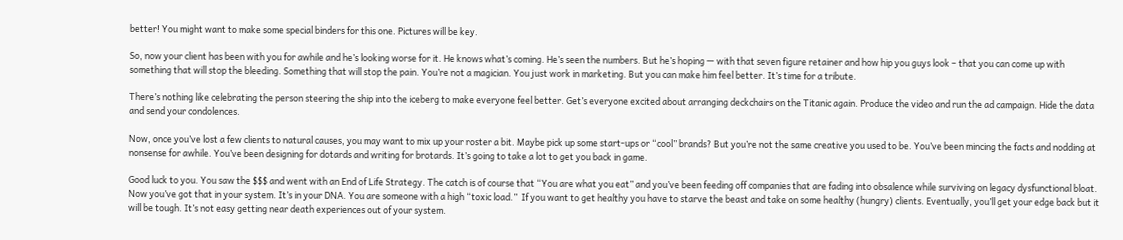better! You might want to make some special binders for this one. Pictures will be key.

So, now your client has been with you for awhile and he’s looking worse for it. He knows what’s coming. He’s seen the numbers. But he’s hoping — with that seven figure retainer and how hip you guys look – that you can come up with something that will stop the bleeding. Something that will stop the pain. You’re not a magician. You just work in marketing. But you can make him feel better. It’s time for a tribute.

There’s nothing like celebrating the person steering the ship into the iceberg to make everyone feel better. Get’s everyone excited about arranging deckchairs on the Titanic again. Produce the video and run the ad campaign. Hide the data and send your condolences.

Now, once you’ve lost a few clients to natural causes, you may want to mix up your roster a bit. Maybe pick up some start-ups or “cool” brands? But you’re not the same creative you used to be. You’ve been mincing the facts and nodding at nonsense for awhile. You’ve been designing for dotards and writing for brotards. It’s going to take a lot to get you back in game.

Good luck to you. You saw the $$$ and went with an End of Life Strategy. The catch is of course that “You are what you eat” and you’ve been feeding off companies that are fading into obsalence while surviving on legacy dysfunctional bloat. Now you’ve got that in your system. It’s in your DNA. You are someone with a high “toxic load.”  If you want to get healthy you have to starve the beast and take on some healthy (hungry) clients. Eventually, you’ll get your edge back but it will be tough. It’s not easy getting near death experiences out of your system.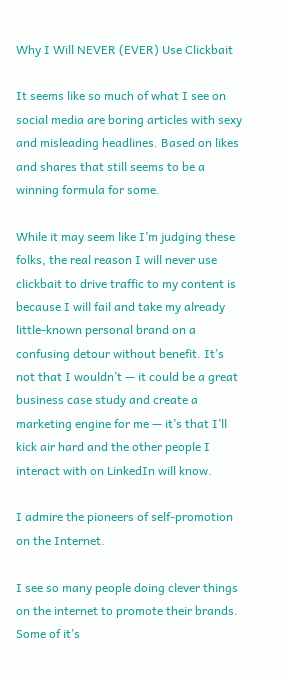Why I Will NEVER (EVER) Use Clickbait

It seems like so much of what I see on social media are boring articles with sexy and misleading headlines. Based on likes and shares that still seems to be a winning formula for some.

While it may seem like I’m judging these folks, the real reason I will never use clickbait to drive traffic to my content is because I will fail and take my already little-known personal brand on a confusing detour without benefit. It’s not that I wouldn’t — it could be a great business case study and create a marketing engine for me — it’s that I’ll kick air hard and the other people I interact with on LinkedIn will know.

I admire the pioneers of self-promotion on the Internet.

I see so many people doing clever things on the internet to promote their brands. Some of it’s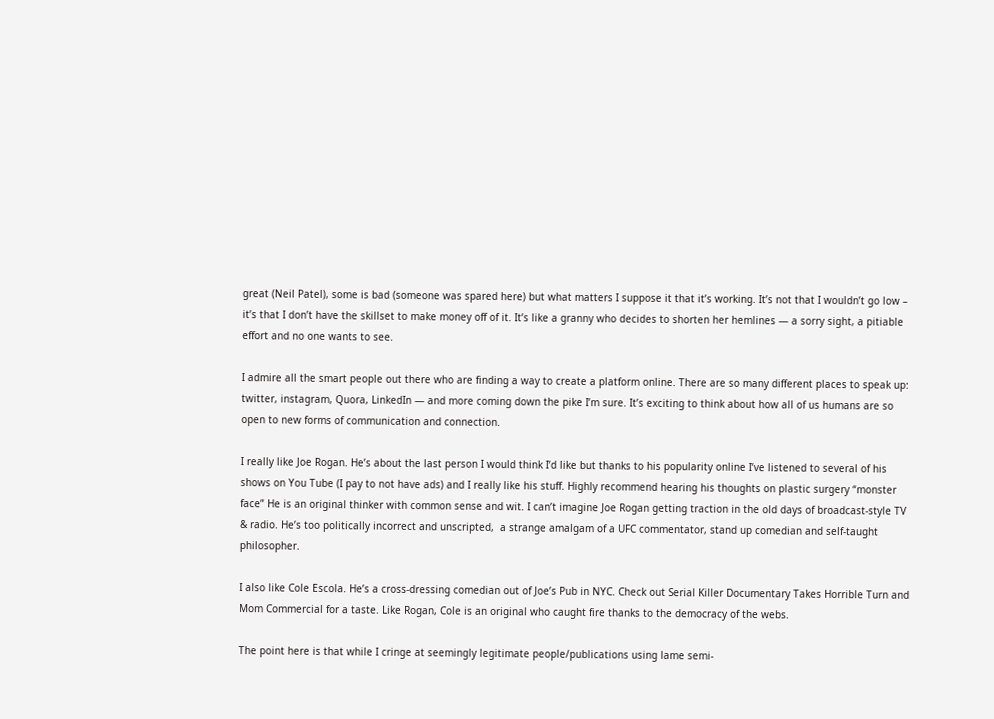great (Neil Patel), some is bad (someone was spared here) but what matters I suppose it that it’s working. It’s not that I wouldn’t go low – it’s that I don’t have the skillset to make money off of it. It’s like a granny who decides to shorten her hemlines — a sorry sight, a pitiable effort and no one wants to see.

I admire all the smart people out there who are finding a way to create a platform online. There are so many different places to speak up: twitter, instagram, Quora, LinkedIn — and more coming down the pike I’m sure. It’s exciting to think about how all of us humans are so open to new forms of communication and connection.

I really like Joe Rogan. He’s about the last person I would think I’d like but thanks to his popularity online I’ve listened to several of his shows on You Tube (I pay to not have ads) and I really like his stuff. Highly recommend hearing his thoughts on plastic surgery “monster face” He is an original thinker with common sense and wit. I can’t imagine Joe Rogan getting traction in the old days of broadcast-style TV & radio. He’s too politically incorrect and unscripted,  a strange amalgam of a UFC commentator, stand up comedian and self-taught philosopher.

I also like Cole Escola. He’s a cross-dressing comedian out of Joe’s Pub in NYC. Check out Serial Killer Documentary Takes Horrible Turn and Mom Commercial for a taste. Like Rogan, Cole is an original who caught fire thanks to the democracy of the webs.

The point here is that while I cringe at seemingly legitimate people/publications using lame semi-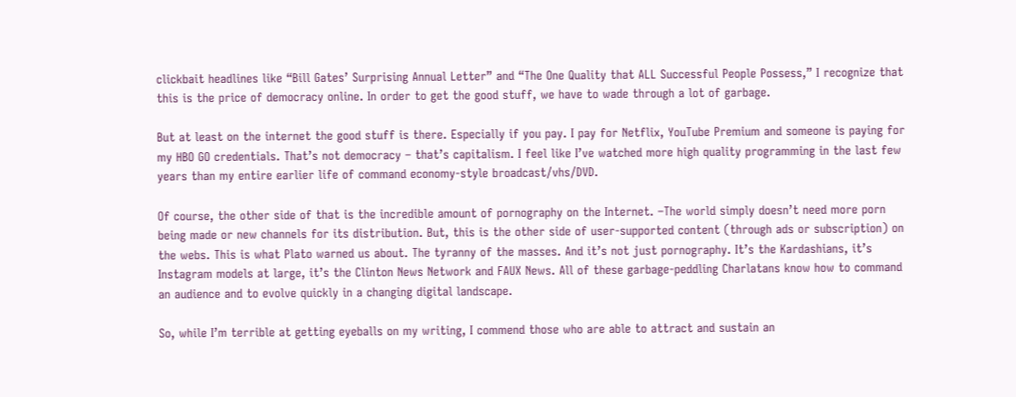clickbait headlines like “Bill Gates’ Surprising Annual Letter” and “The One Quality that ALL Successful People Possess,” I recognize that this is the price of democracy online. In order to get the good stuff, we have to wade through a lot of garbage.

But at least on the internet the good stuff is there. Especially if you pay. I pay for Netflix, YouTube Premium and someone is paying for my HBO GO credentials. That’s not democracy – that’s capitalism. I feel like I’ve watched more high quality programming in the last few years than my entire earlier life of command economy-style broadcast/vhs/DVD.

Of course, the other side of that is the incredible amount of pornography on the Internet. –The world simply doesn’t need more porn being made or new channels for its distribution. But, this is the other side of user-supported content (through ads or subscription) on the webs. This is what Plato warned us about. The tyranny of the masses. And it’s not just pornography. It’s the Kardashians, it’s Instagram models at large, it’s the Clinton News Network and FAUX News. All of these garbage-peddling Charlatans know how to command an audience and to evolve quickly in a changing digital landscape.

So, while I’m terrible at getting eyeballs on my writing, I commend those who are able to attract and sustain an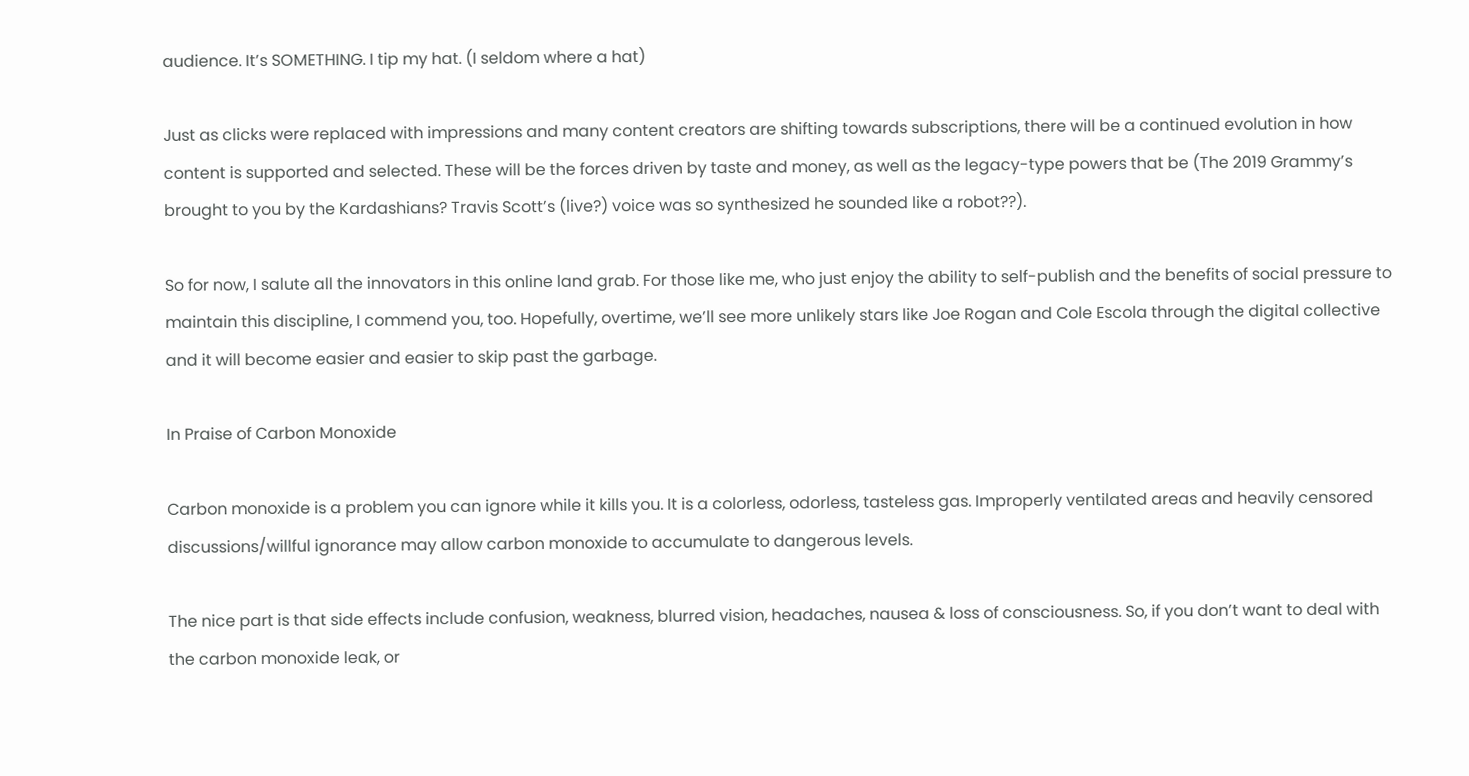audience. It’s SOMETHING. I tip my hat. (I seldom where a hat)

Just as clicks were replaced with impressions and many content creators are shifting towards subscriptions, there will be a continued evolution in how content is supported and selected. These will be the forces driven by taste and money, as well as the legacy-type powers that be (The 2019 Grammy’s brought to you by the Kardashians? Travis Scott’s (live?) voice was so synthesized he sounded like a robot??).

So for now, I salute all the innovators in this online land grab. For those like me, who just enjoy the ability to self-publish and the benefits of social pressure to maintain this discipline, I commend you, too. Hopefully, overtime, we’ll see more unlikely stars like Joe Rogan and Cole Escola through the digital collective and it will become easier and easier to skip past the garbage.

In Praise of Carbon Monoxide

Carbon monoxide is a problem you can ignore while it kills you. It is a colorless, odorless, tasteless gas. Improperly ventilated areas and heavily censored discussions/willful ignorance may allow carbon monoxide to accumulate to dangerous levels.

The nice part is that side effects include confusion, weakness, blurred vision, headaches, nausea & loss of consciousness. So, if you don’t want to deal with the carbon monoxide leak, or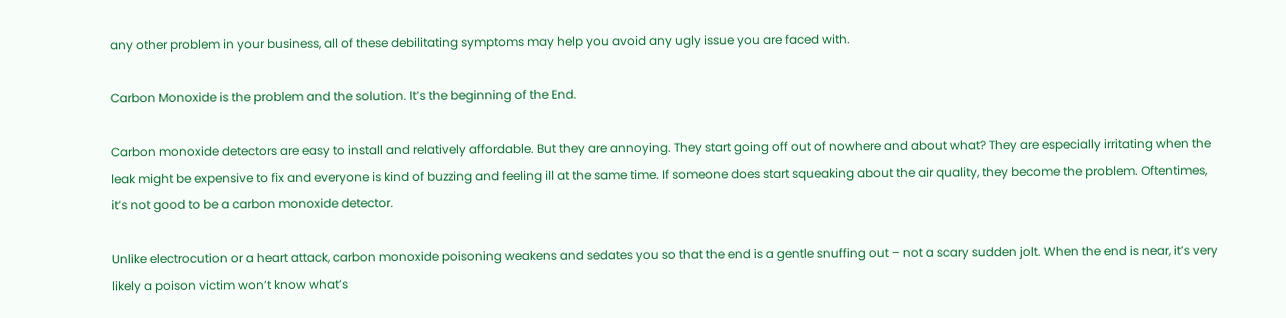any other problem in your business, all of these debilitating symptoms may help you avoid any ugly issue you are faced with.

Carbon Monoxide is the problem and the solution. It’s the beginning of the End.

Carbon monoxide detectors are easy to install and relatively affordable. But they are annoying. They start going off out of nowhere and about what? They are especially irritating when the leak might be expensive to fix and everyone is kind of buzzing and feeling ill at the same time. If someone does start squeaking about the air quality, they become the problem. Oftentimes, it’s not good to be a carbon monoxide detector.

Unlike electrocution or a heart attack, carbon monoxide poisoning weakens and sedates you so that the end is a gentle snuffing out – not a scary sudden jolt. When the end is near, it’s very likely a poison victim won’t know what’s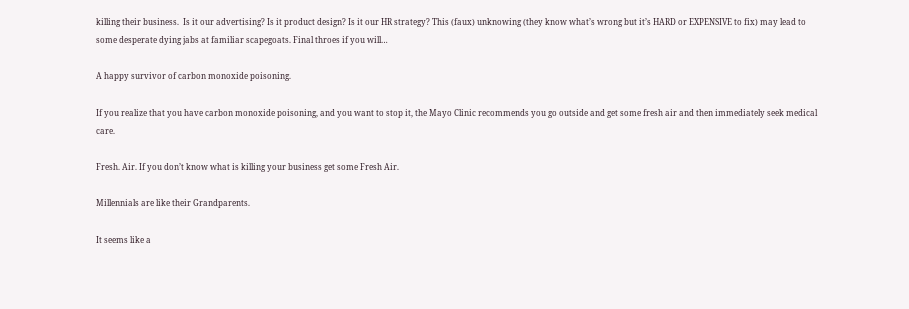killing their business.  Is it our advertising? Is it product design? Is it our HR strategy? This (faux) unknowing (they know what’s wrong but it’s HARD or EXPENSIVE to fix) may lead to some desperate dying jabs at familiar scapegoats. Final throes if you will…

A happy survivor of carbon monoxide poisoning.

If you realize that you have carbon monoxide poisoning, and you want to stop it, the Mayo Clinic recommends you go outside and get some fresh air and then immediately seek medical care.

Fresh. Air. If you don’t know what is killing your business get some Fresh Air.

Millennials are like their Grandparents.

It seems like a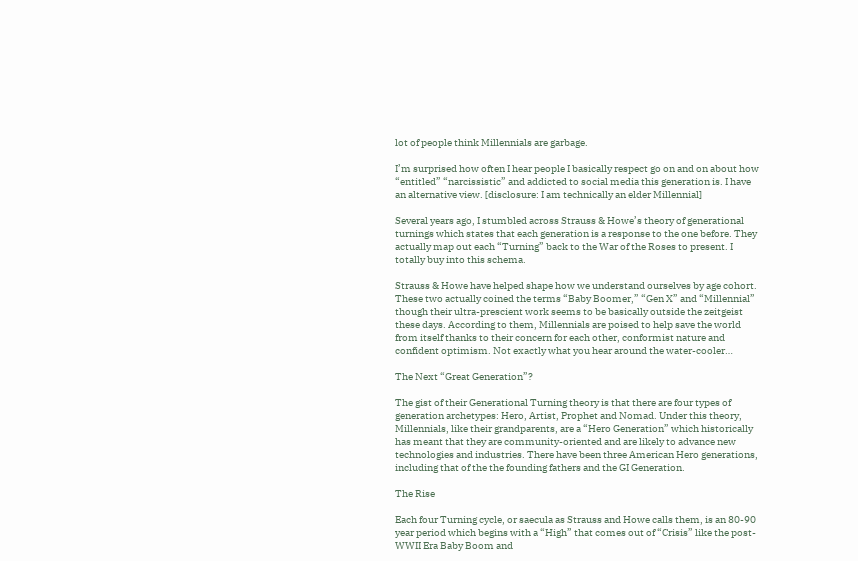lot of people think Millennials are garbage.

I’m surprised how often I hear people I basically respect go on and on about how “entitled” “narcissistic” and addicted to social media this generation is. I have an alternative view. [disclosure: I am technically an elder Millennial]

Several years ago, I stumbled across Strauss & Howe’s theory of generational turnings which states that each generation is a response to the one before. They actually map out each “Turning” back to the War of the Roses to present. I totally buy into this schema.

Strauss & Howe have helped shape how we understand ourselves by age cohort. These two actually coined the terms “Baby Boomer,” “Gen X” and “Millennial” though their ultra-prescient work seems to be basically outside the zeitgeist these days. According to them, Millennials are poised to help save the world from itself thanks to their concern for each other, conformist nature and confident optimism. Not exactly what you hear around the water-cooler…

The Next “Great Generation”?

The gist of their Generational Turning theory is that there are four types of generation archetypes: Hero, Artist, Prophet and Nomad. Under this theory, Millennials, like their grandparents, are a “Hero Generation” which historically has meant that they are community-oriented and are likely to advance new technologies and industries. There have been three American Hero generations, including that of the the founding fathers and the GI Generation.

The Rise

Each four Turning cycle, or saecula as Strauss and Howe calls them, is an 80-90 year period which begins with a “High” that comes out of “Crisis” like the post-WWII Era Baby Boom and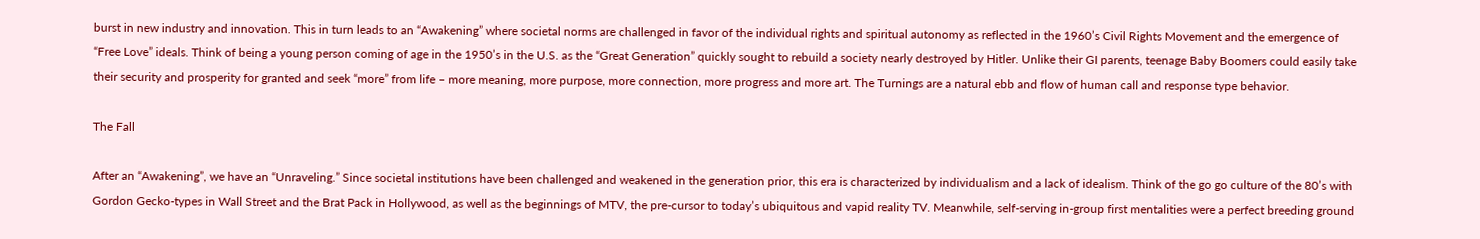burst in new industry and innovation. This in turn leads to an “Awakening” where societal norms are challenged in favor of the individual rights and spiritual autonomy as reflected in the 1960’s Civil Rights Movement and the emergence of “Free Love” ideals. Think of being a young person coming of age in the 1950’s in the U.S. as the “Great Generation” quickly sought to rebuild a society nearly destroyed by Hitler. Unlike their GI parents, teenage Baby Boomers could easily take their security and prosperity for granted and seek “more” from life – more meaning, more purpose, more connection, more progress and more art. The Turnings are a natural ebb and flow of human call and response type behavior.

The Fall

After an “Awakening”, we have an “Unraveling.” Since societal institutions have been challenged and weakened in the generation prior, this era is characterized by individualism and a lack of idealism. Think of the go go culture of the 80’s with Gordon Gecko-types in Wall Street and the Brat Pack in Hollywood, as well as the beginnings of MTV, the pre-cursor to today’s ubiquitous and vapid reality TV. Meanwhile, self-serving in-group first mentalities were a perfect breeding ground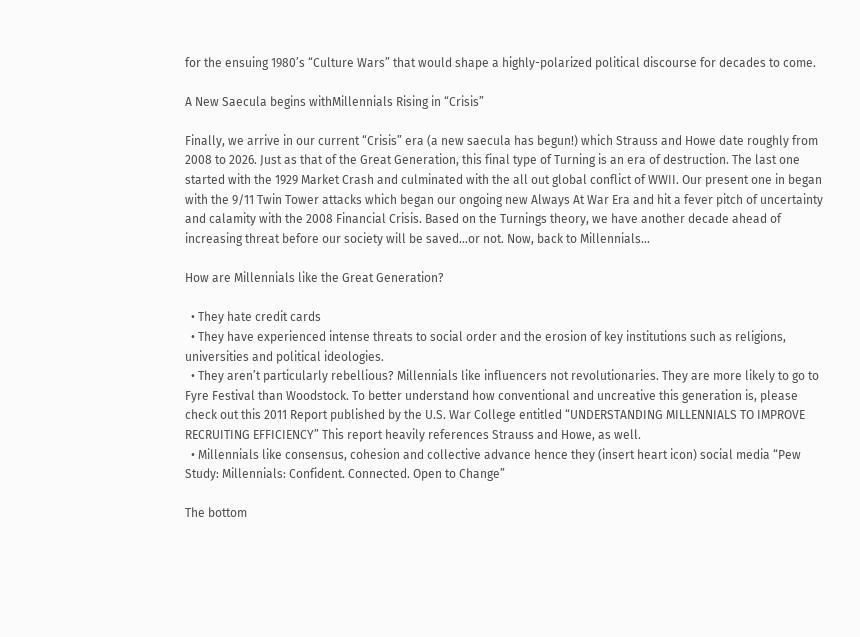for the ensuing 1980’s “Culture Wars” that would shape a highly-polarized political discourse for decades to come.

A New Saecula begins withMillennials Rising in “Crisis”

Finally, we arrive in our current “Crisis” era (a new saecula has begun!) which Strauss and Howe date roughly from 2008 to 2026. Just as that of the Great Generation, this final type of Turning is an era of destruction. The last one started with the 1929 Market Crash and culminated with the all out global conflict of WWII. Our present one in began with the 9/11 Twin Tower attacks which began our ongoing new Always At War Era and hit a fever pitch of uncertainty and calamity with the 2008 Financial Crisis. Based on the Turnings theory, we have another decade ahead of increasing threat before our society will be saved…or not. Now, back to Millennials…

How are Millennials like the Great Generation?

  • They hate credit cards
  • They have experienced intense threats to social order and the erosion of key institutions such as religions, universities and political ideologies.
  • They aren’t particularly rebellious? Millennials like influencers not revolutionaries. They are more likely to go to Fyre Festival than Woodstock. To better understand how conventional and uncreative this generation is, please check out this 2011 Report published by the U.S. War College entitled “UNDERSTANDING MILLENNIALS TO IMPROVE RECRUITING EFFICIENCY” This report heavily references Strauss and Howe, as well.
  • Millennials like consensus, cohesion and collective advance hence they (insert heart icon) social media “Pew Study: Millennials: Confident. Connected. Open to Change”

The bottom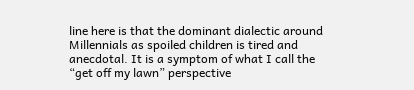line here is that the dominant dialectic around Millennials as spoiled children is tired and anecdotal. It is a symptom of what I call the “get off my lawn” perspective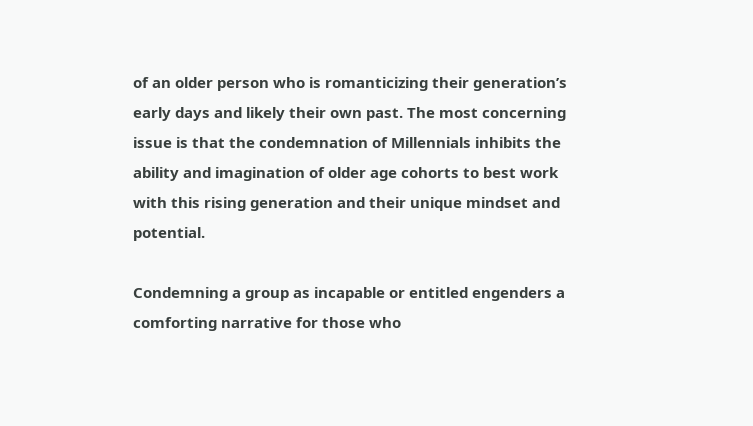of an older person who is romanticizing their generation’s early days and likely their own past. The most concerning issue is that the condemnation of Millennials inhibits the ability and imagination of older age cohorts to best work with this rising generation and their unique mindset and potential.

Condemning a group as incapable or entitled engenders a comforting narrative for those who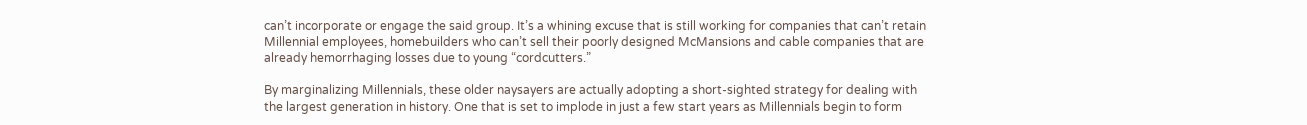can’t incorporate or engage the said group. It’s a whining excuse that is still working for companies that can’t retain Millennial employees, homebuilders who can’t sell their poorly designed McMansions and cable companies that are already hemorrhaging losses due to young “cordcutters.”

By marginalizing Millennials, these older naysayers are actually adopting a short-sighted strategy for dealing with the largest generation in history. One that is set to implode in just a few start years as Millennials begin to form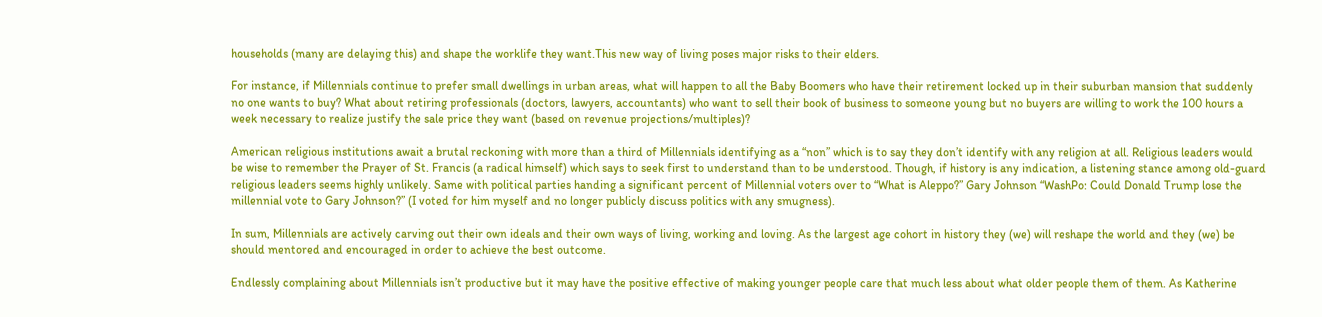households (many are delaying this) and shape the worklife they want.This new way of living poses major risks to their elders.

For instance, if Millennials continue to prefer small dwellings in urban areas, what will happen to all the Baby Boomers who have their retirement locked up in their suburban mansion that suddenly no one wants to buy? What about retiring professionals (doctors, lawyers, accountants) who want to sell their book of business to someone young but no buyers are willing to work the 100 hours a week necessary to realize justify the sale price they want (based on revenue projections/multiples)?

American religious institutions await a brutal reckoning with more than a third of Millennials identifying as a “non” which is to say they don’t identify with any religion at all. Religious leaders would be wise to remember the Prayer of St. Francis (a radical himself) which says to seek first to understand than to be understood. Though, if history is any indication, a listening stance among old-guard religious leaders seems highly unlikely. Same with political parties handing a significant percent of Millennial voters over to “What is Aleppo?” Gary Johnson “WashPo: Could Donald Trump lose the millennial vote to Gary Johnson?” (I voted for him myself and no longer publicly discuss politics with any smugness).

In sum, Millennials are actively carving out their own ideals and their own ways of living, working and loving. As the largest age cohort in history they (we) will reshape the world and they (we) be should mentored and encouraged in order to achieve the best outcome.

Endlessly complaining about Millennials isn’t productive but it may have the positive effective of making younger people care that much less about what older people them of them. As Katherine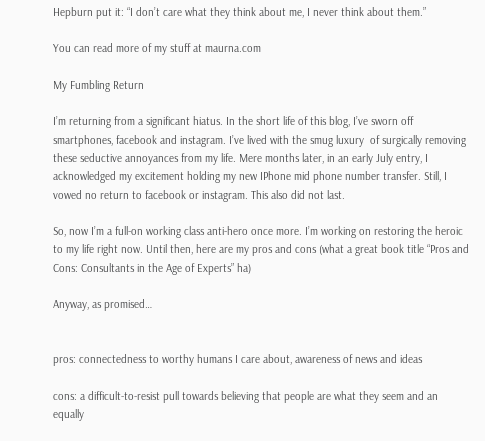Hepburn put it: “I don’t care what they think about me, I never think about them.”

You can read more of my stuff at maurna.com

My Fumbling Return

I’m returning from a significant hiatus. In the short life of this blog, I’ve sworn off smartphones, facebook and instagram. I’ve lived with the smug luxury  of surgically removing these seductive annoyances from my life. Mere months later, in an early July entry, I acknowledged my excitement holding my new IPhone mid phone number transfer. Still, I vowed no return to facebook or instagram. This also did not last.

So, now I’m a full-on working class anti-hero once more. I’m working on restoring the heroic to my life right now. Until then, here are my pros and cons (what a great book title “Pros and Cons: Consultants in the Age of Experts” ha)

Anyway, as promised…


pros: connectedness to worthy humans I care about, awareness of news and ideas

cons: a difficult-to-resist pull towards believing that people are what they seem and an equally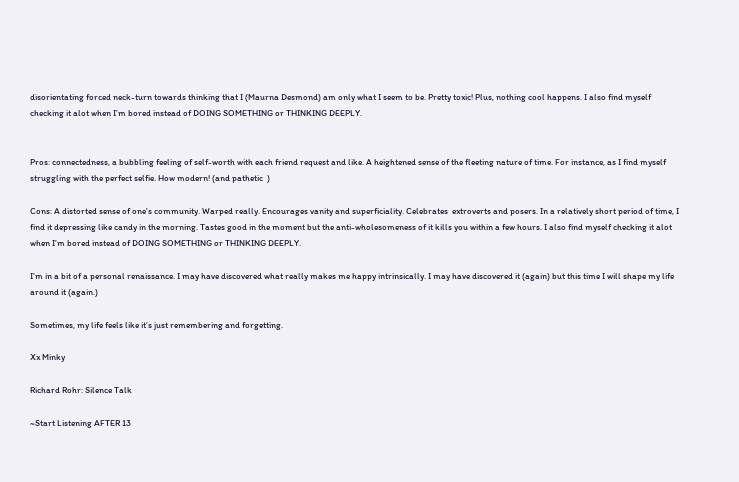disorientating forced neck-turn towards thinking that I (Maurna Desmond) am only what I seem to be. Pretty toxic! Plus, nothing cool happens. I also find myself checking it alot when I’m bored instead of DOING SOMETHING or THINKING DEEPLY.


Pros: connectedness, a bubbling feeling of self-worth with each friend request and like. A heightened sense of the fleeting nature of time. For instance, as I find myself struggling with the perfect selfie. How modern! (and pathetic  )

Cons: A distorted sense of one’s community. Warped really. Encourages vanity and superficiality. Celebrates  extroverts and posers. In a relatively short period of time, I find it depressing like candy in the morning. Tastes good in the moment but the anti-wholesomeness of it kills you within a few hours. I also find myself checking it alot when I’m bored instead of DOING SOMETHING or THINKING DEEPLY.

I’m in a bit of a personal renaissance. I may have discovered what really makes me happy intrinsically. I may have discovered it (again) but this time I will shape my life around it (again.)

Sometimes, my life feels like it’s just remembering and forgetting.

Xx Minky

Richard Rohr: Silence Talk

~Start Listening AFTER 13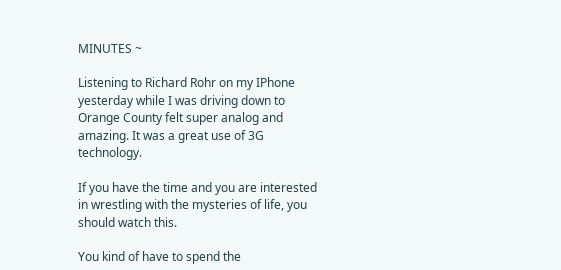MINUTES ~

Listening to Richard Rohr on my IPhone yesterday while I was driving down to Orange County felt super analog and amazing. It was a great use of 3G technology.

If you have the time and you are interested in wrestling with the mysteries of life, you should watch this.

You kind of have to spend the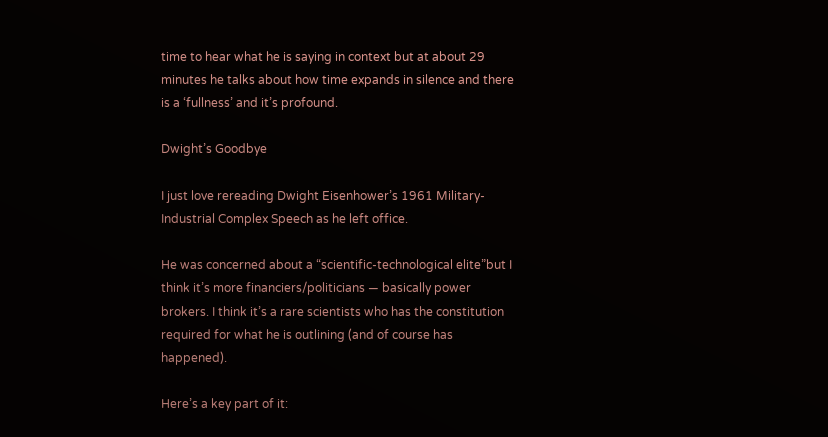time to hear what he is saying in context but at about 29 minutes he talks about how time expands in silence and there is a ‘fullness’ and it’s profound.

Dwight’s Goodbye

I just love rereading Dwight Eisenhower’s 1961 Military-Industrial Complex Speech as he left office.

He was concerned about a “scientific-technological elite”but I think it’s more financiers/politicians — basically power brokers. I think it’s a rare scientists who has the constitution required for what he is outlining (and of course has happened).

Here’s a key part of it: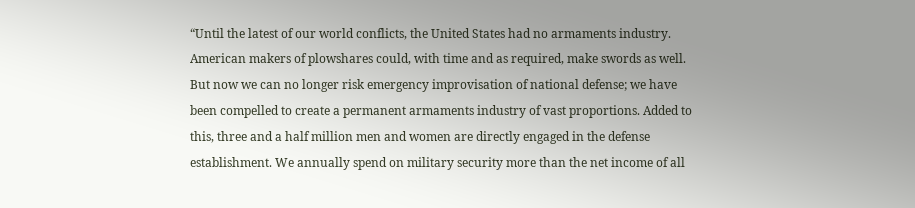“Until the latest of our world conflicts, the United States had no armaments industry. American makers of plowshares could, with time and as required, make swords as well. But now we can no longer risk emergency improvisation of national defense; we have been compelled to create a permanent armaments industry of vast proportions. Added to this, three and a half million men and women are directly engaged in the defense establishment. We annually spend on military security more than the net income of all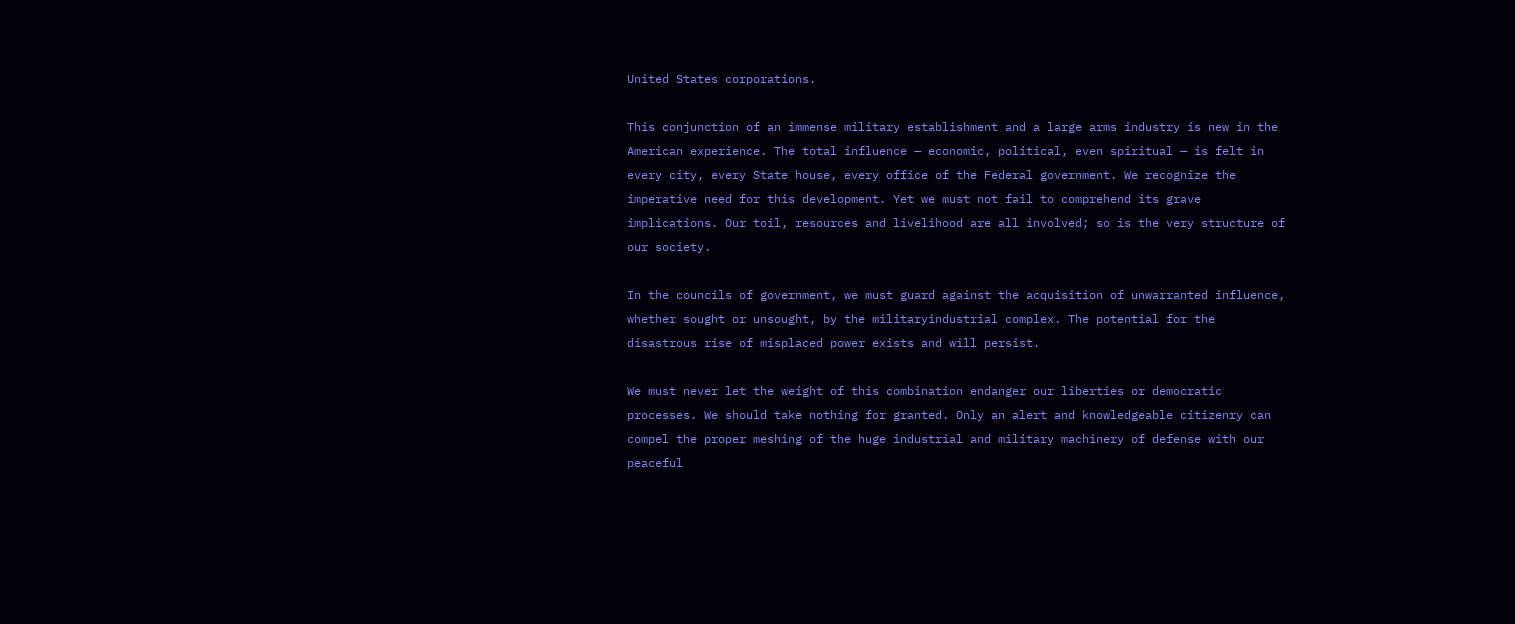United States corporations.

This conjunction of an immense military establishment and a large arms industry is new in the American experience. The total influence — economic, political, even spiritual — is felt in every city, every State house, every office of the Federal government. We recognize the imperative need for this development. Yet we must not fail to comprehend its grave implications. Our toil, resources and livelihood are all involved; so is the very structure of our society.

In the councils of government, we must guard against the acquisition of unwarranted influence, whether sought or unsought, by the militaryindustrial complex. The potential for the disastrous rise of misplaced power exists and will persist.

We must never let the weight of this combination endanger our liberties or democratic processes. We should take nothing for granted. Only an alert and knowledgeable citizenry can compel the proper meshing of the huge industrial and military machinery of defense with our peaceful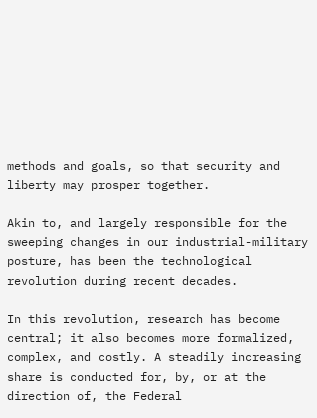methods and goals, so that security and liberty may prosper together.

Akin to, and largely responsible for the sweeping changes in our industrial-military posture, has been the technological revolution during recent decades.

In this revolution, research has become central; it also becomes more formalized, complex, and costly. A steadily increasing share is conducted for, by, or at the direction of, the Federal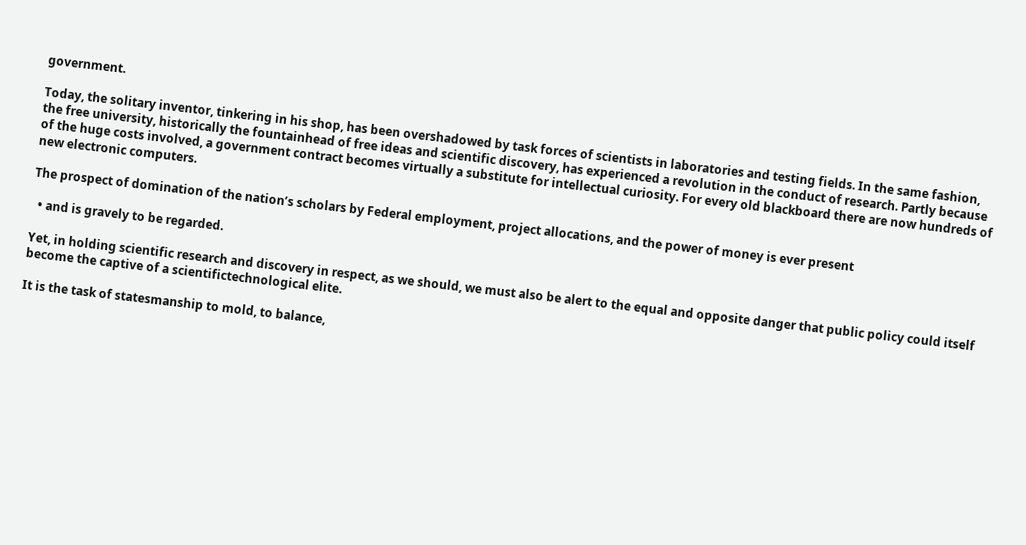government.

Today, the solitary inventor, tinkering in his shop, has been overshadowed by task forces of scientists in laboratories and testing fields. In the same fashion, the free university, historically the fountainhead of free ideas and scientific discovery, has experienced a revolution in the conduct of research. Partly because of the huge costs involved, a government contract becomes virtually a substitute for intellectual curiosity. For every old blackboard there are now hundreds of new electronic computers.

The prospect of domination of the nation’s scholars by Federal employment, project allocations, and the power of money is ever present

  • and is gravely to be regarded.

Yet, in holding scientific research and discovery in respect, as we should, we must also be alert to the equal and opposite danger that public policy could itself become the captive of a scientifictechnological elite.

It is the task of statesmanship to mold, to balance,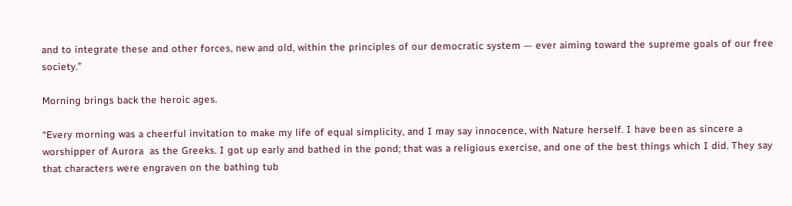and to integrate these and other forces, new and old, within the principles of our democratic system — ever aiming toward the supreme goals of our free society.”

Morning brings back the heroic ages.

“Every morning was a cheerful invitation to make my life of equal simplicity, and I may say innocence, with Nature herself. I have been as sincere a worshipper of Aurora  as the Greeks. I got up early and bathed in the pond; that was a religious exercise, and one of the best things which I did. They say that characters were engraven on the bathing tub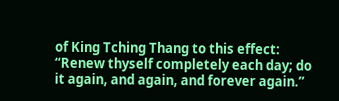of King Tching Thang to this effect: “Renew thyself completely each day; do it again, and again, and forever again.”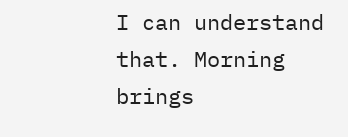I can understand that. Morning brings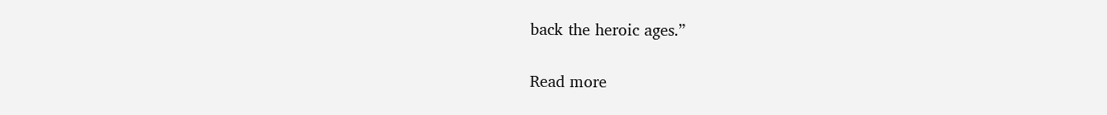back the heroic ages.”

Read more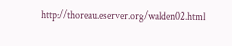http://thoreau.eserver.org/walden02.html